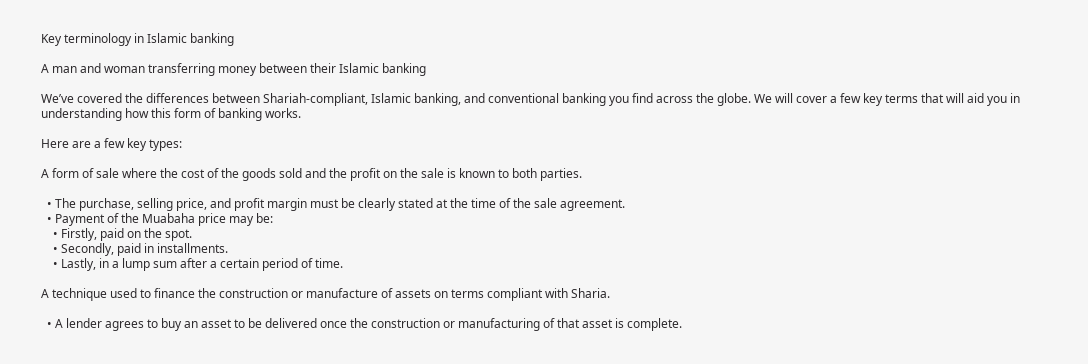Key terminology in Islamic banking

A man and woman transferring money between their Islamic banking

We’ve covered the differences between Shariah-compliant, Islamic banking, and conventional banking you find across the globe. We will cover a few key terms that will aid you in understanding how this form of banking works.

Here are a few key types:

A form of sale where the cost of the goods sold and the profit on the sale is known to both parties.

  • The purchase, selling price, and profit margin must be clearly stated at the time of the sale agreement.
  • Payment of the Muabaha price may be:
    • Firstly, paid on the spot.
    • Secondly, paid in installments.
    • Lastly, in a lump sum after a certain period of time.

A technique used to finance the construction or manufacture of assets on terms compliant with Sharia.

  • A lender agrees to buy an asset to be delivered once the construction or manufacturing of that asset is complete.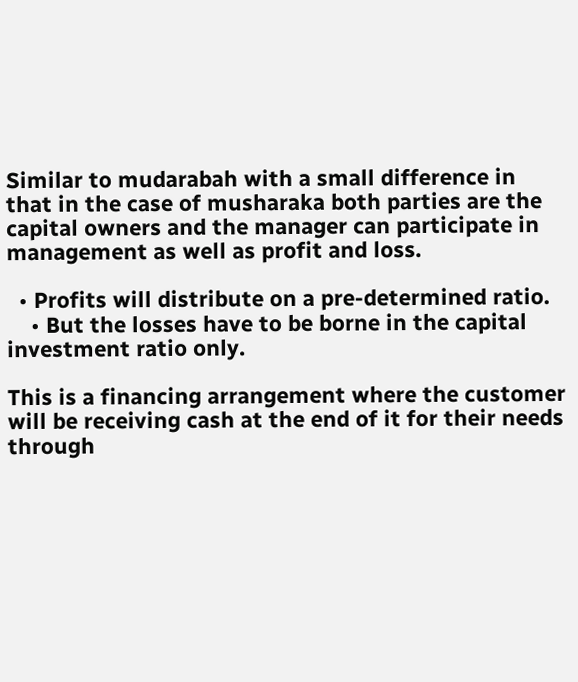Similar to mudarabah with a small difference in that in the case of musharaka both parties are the capital owners and the manager can participate in management as well as profit and loss.

  • Profits will distribute on a pre-determined ratio.
    • But the losses have to be borne in the capital investment ratio only.

This is a financing arrangement where the customer will be receiving cash at the end of it for their needs through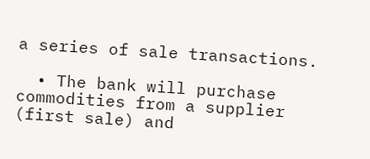a series of sale transactions.

  • The bank will purchase commodities from a supplier (first sale) and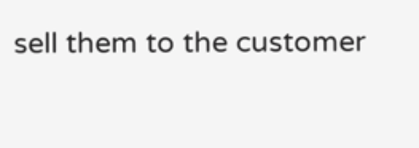sell them to the customer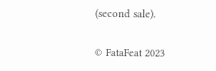(second sale).

© FataFeat 2023